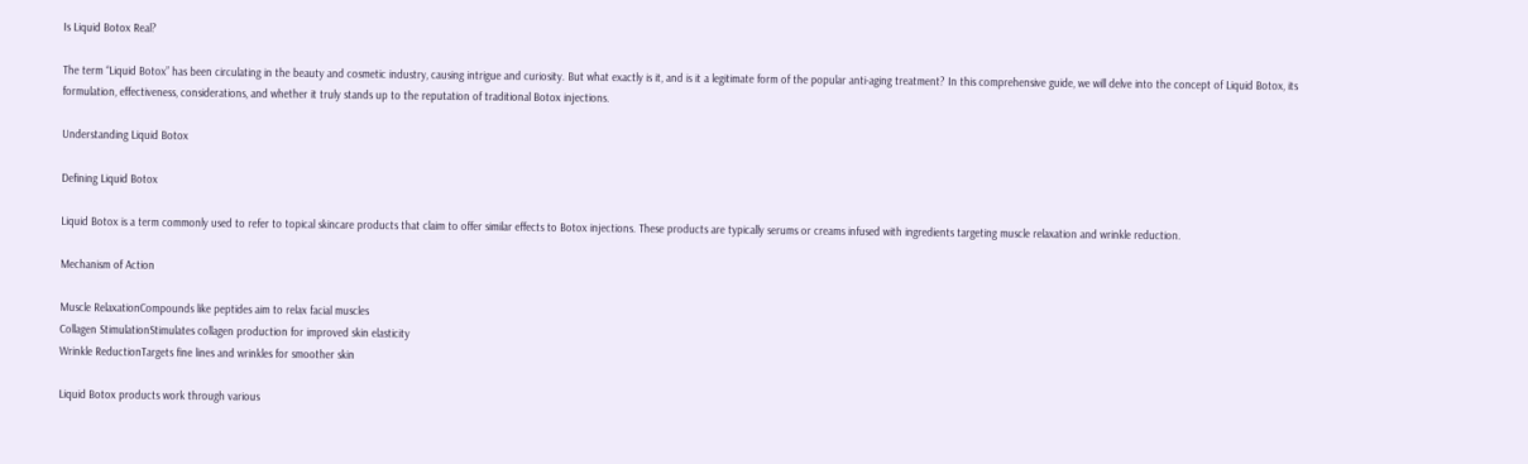Is Liquid Botox Real?

The term “Liquid Botox” has been circulating in the beauty and cosmetic industry, causing intrigue and curiosity. But what exactly is it, and is it a legitimate form of the popular anti-aging treatment? In this comprehensive guide, we will delve into the concept of Liquid Botox, its formulation, effectiveness, considerations, and whether it truly stands up to the reputation of traditional Botox injections.

Understanding Liquid Botox

Defining Liquid Botox

Liquid Botox is a term commonly used to refer to topical skincare products that claim to offer similar effects to Botox injections. These products are typically serums or creams infused with ingredients targeting muscle relaxation and wrinkle reduction.

Mechanism of Action

Muscle RelaxationCompounds like peptides aim to relax facial muscles
Collagen StimulationStimulates collagen production for improved skin elasticity
Wrinkle ReductionTargets fine lines and wrinkles for smoother skin

Liquid Botox products work through various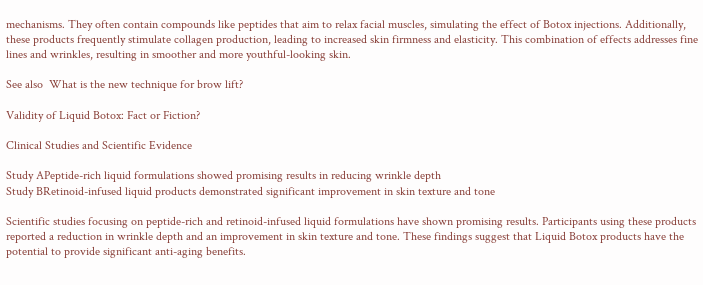mechanisms. They often contain compounds like peptides that aim to relax facial muscles, simulating the effect of Botox injections. Additionally, these products frequently stimulate collagen production, leading to increased skin firmness and elasticity. This combination of effects addresses fine lines and wrinkles, resulting in smoother and more youthful-looking skin.

See also  What is the new technique for brow lift?

Validity of Liquid Botox: Fact or Fiction?

Clinical Studies and Scientific Evidence

Study APeptide-rich liquid formulations showed promising results in reducing wrinkle depth
Study BRetinoid-infused liquid products demonstrated significant improvement in skin texture and tone

Scientific studies focusing on peptide-rich and retinoid-infused liquid formulations have shown promising results. Participants using these products reported a reduction in wrinkle depth and an improvement in skin texture and tone. These findings suggest that Liquid Botox products have the potential to provide significant anti-aging benefits.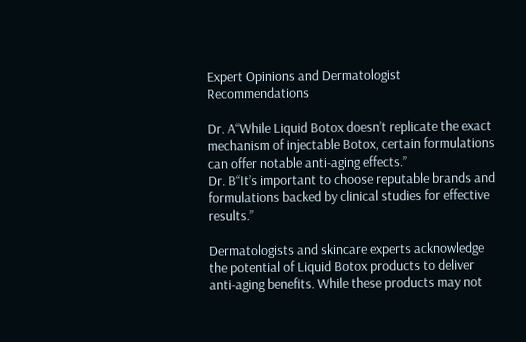Expert Opinions and Dermatologist Recommendations

Dr. A“While Liquid Botox doesn’t replicate the exact mechanism of injectable Botox, certain formulations can offer notable anti-aging effects.”
Dr. B“It’s important to choose reputable brands and formulations backed by clinical studies for effective results.”

Dermatologists and skincare experts acknowledge the potential of Liquid Botox products to deliver anti-aging benefits. While these products may not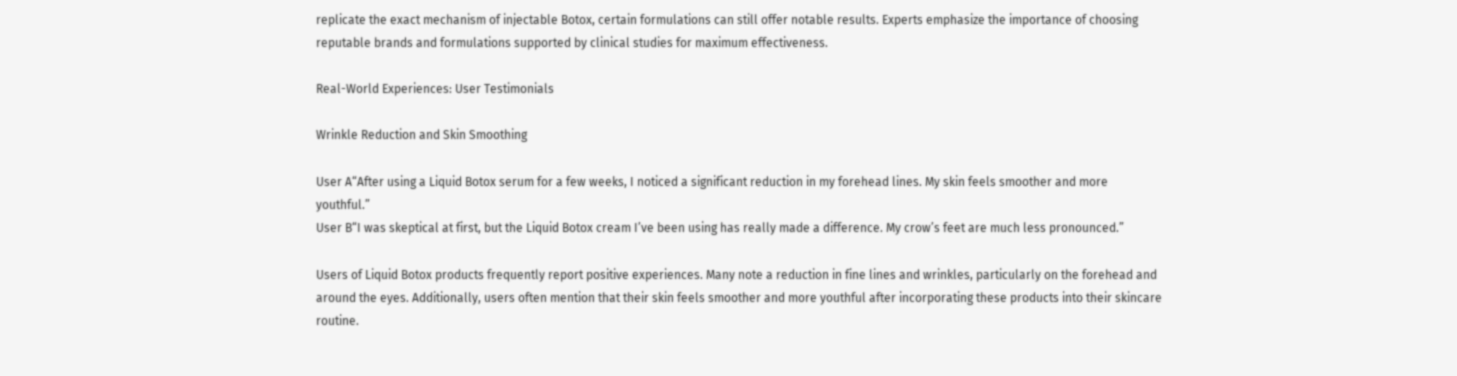replicate the exact mechanism of injectable Botox, certain formulations can still offer notable results. Experts emphasize the importance of choosing reputable brands and formulations supported by clinical studies for maximum effectiveness.

Real-World Experiences: User Testimonials

Wrinkle Reduction and Skin Smoothing

User A“After using a Liquid Botox serum for a few weeks, I noticed a significant reduction in my forehead lines. My skin feels smoother and more youthful.”
User B“I was skeptical at first, but the Liquid Botox cream I’ve been using has really made a difference. My crow’s feet are much less pronounced.”

Users of Liquid Botox products frequently report positive experiences. Many note a reduction in fine lines and wrinkles, particularly on the forehead and around the eyes. Additionally, users often mention that their skin feels smoother and more youthful after incorporating these products into their skincare routine.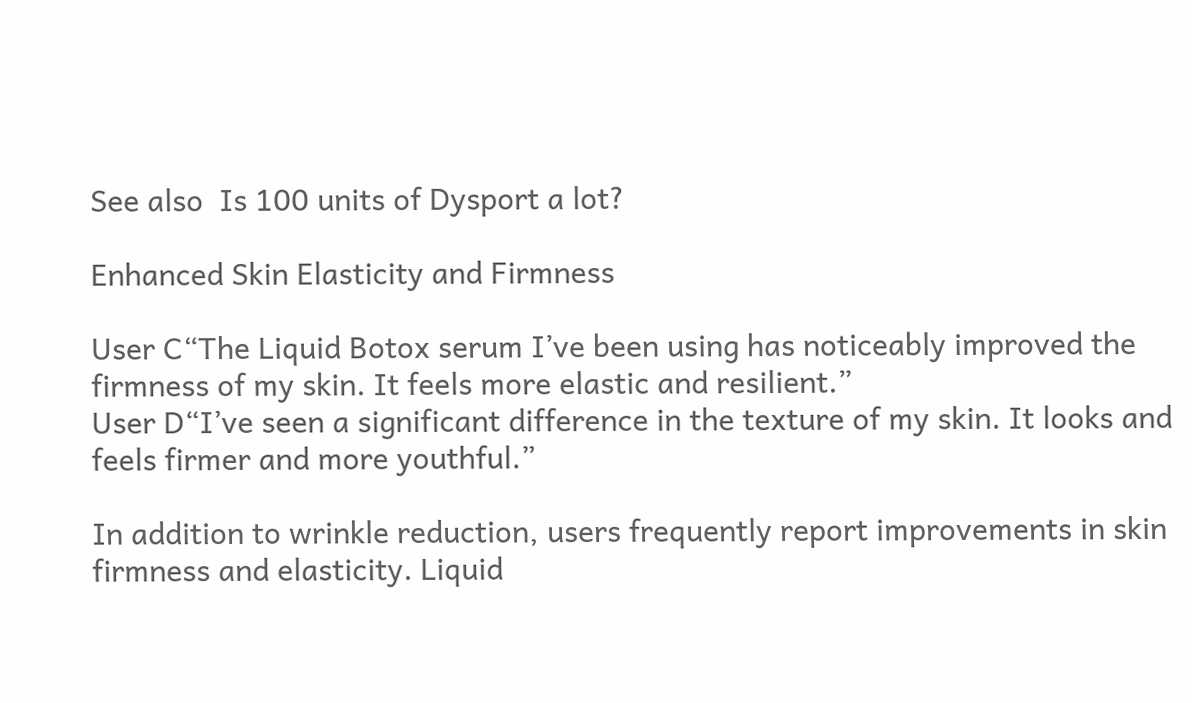See also  Is 100 units of Dysport a lot?

Enhanced Skin Elasticity and Firmness

User C“The Liquid Botox serum I’ve been using has noticeably improved the firmness of my skin. It feels more elastic and resilient.”
User D“I’ve seen a significant difference in the texture of my skin. It looks and feels firmer and more youthful.”

In addition to wrinkle reduction, users frequently report improvements in skin firmness and elasticity. Liquid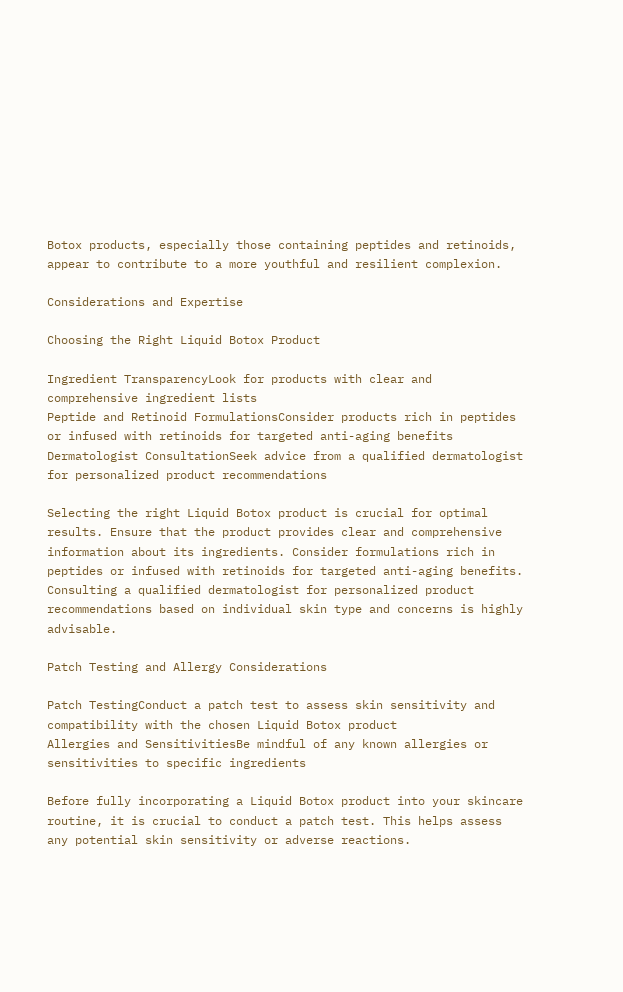Botox products, especially those containing peptides and retinoids, appear to contribute to a more youthful and resilient complexion.

Considerations and Expertise

Choosing the Right Liquid Botox Product

Ingredient TransparencyLook for products with clear and comprehensive ingredient lists
Peptide and Retinoid FormulationsConsider products rich in peptides or infused with retinoids for targeted anti-aging benefits
Dermatologist ConsultationSeek advice from a qualified dermatologist for personalized product recommendations

Selecting the right Liquid Botox product is crucial for optimal results. Ensure that the product provides clear and comprehensive information about its ingredients. Consider formulations rich in peptides or infused with retinoids for targeted anti-aging benefits. Consulting a qualified dermatologist for personalized product recommendations based on individual skin type and concerns is highly advisable.

Patch Testing and Allergy Considerations

Patch TestingConduct a patch test to assess skin sensitivity and compatibility with the chosen Liquid Botox product
Allergies and SensitivitiesBe mindful of any known allergies or sensitivities to specific ingredients

Before fully incorporating a Liquid Botox product into your skincare routine, it is crucial to conduct a patch test. This helps assess any potential skin sensitivity or adverse reactions.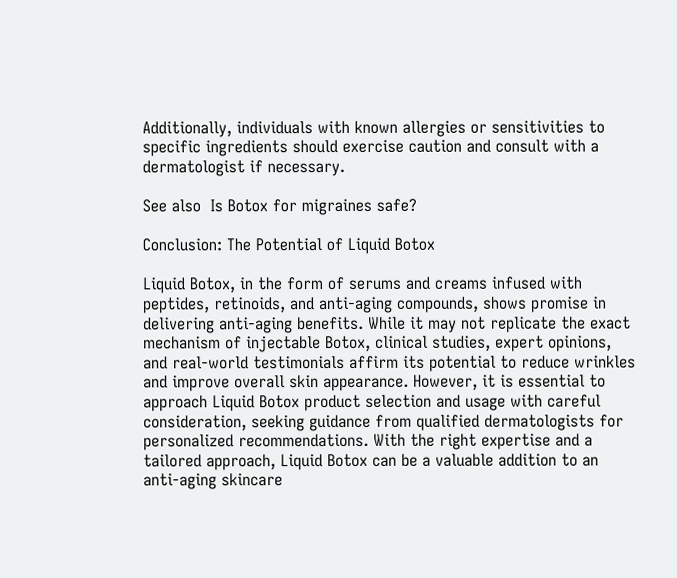Additionally, individuals with known allergies or sensitivities to specific ingredients should exercise caution and consult with a dermatologist if necessary.

See also  Is Botox for migraines safe?

Conclusion: The Potential of Liquid Botox

Liquid Botox, in the form of serums and creams infused with peptides, retinoids, and anti-aging compounds, shows promise in delivering anti-aging benefits. While it may not replicate the exact mechanism of injectable Botox, clinical studies, expert opinions, and real-world testimonials affirm its potential to reduce wrinkles and improve overall skin appearance. However, it is essential to approach Liquid Botox product selection and usage with careful consideration, seeking guidance from qualified dermatologists for personalized recommendations. With the right expertise and a tailored approach, Liquid Botox can be a valuable addition to an anti-aging skincare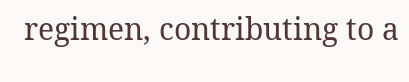regimen, contributing to a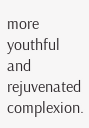more youthful and rejuvenated complexion.